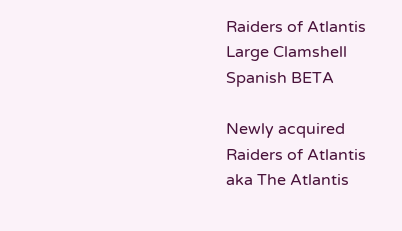Raiders of Atlantis Large Clamshell Spanish BETA

Newly acquired Raiders of Atlantis aka The Atlantis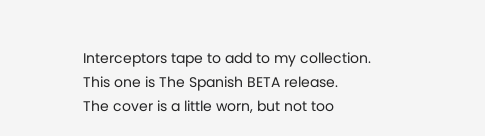Interceptors tape to add to my collection.
This one is The Spanish BETA release.
The cover is a little worn, but not too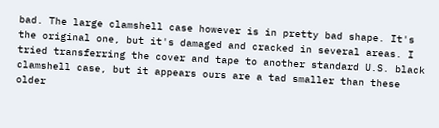bad. The large clamshell case however is in pretty bad shape. It's the original one, but it's damaged and cracked in several areas. I tried transferring the cover and tape to another standard U.S. black clamshell case, but it appears ours are a tad smaller than these older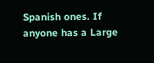Spanish ones. If anyone has a Large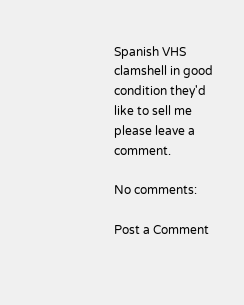Spanish VHS clamshell in good condition they'd like to sell me please leave a comment.

No comments:

Post a Comment